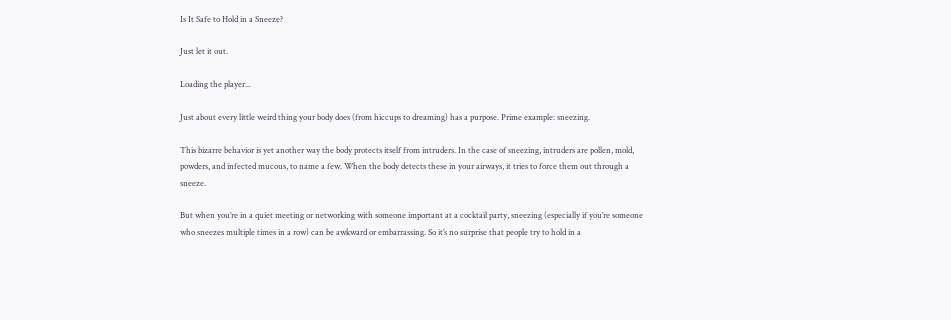Is It Safe to Hold in a Sneeze?

Just let it out.

Loading the player...

Just about every little weird thing your body does (from hiccups to dreaming) has a purpose. Prime example: sneezing.

This bizarre behavior is yet another way the body protects itself from intruders. In the case of sneezing, intruders are pollen, mold, powders, and infected mucous, to name a few. When the body detects these in your airways, it tries to force them out through a sneeze.

But when you’re in a quiet meeting or networking with someone important at a cocktail party, sneezing (especially if you’re someone who sneezes multiple times in a row) can be awkward or embarrassing. So it’s no surprise that people try to hold in a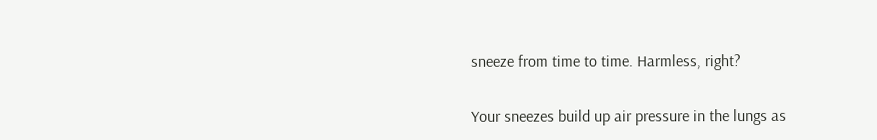sneeze from time to time. Harmless, right?

Your sneezes build up air pressure in the lungs as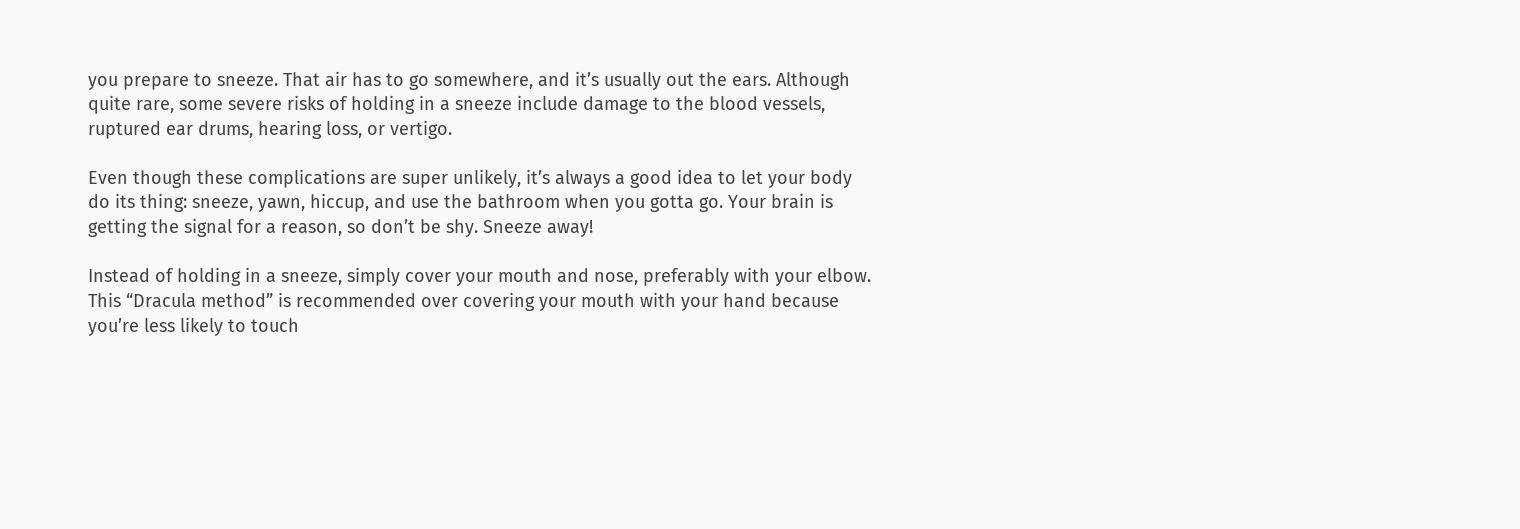you prepare to sneeze. That air has to go somewhere, and it’s usually out the ears. Although quite rare, some severe risks of holding in a sneeze include damage to the blood vessels, ruptured ear drums, hearing loss, or vertigo.

Even though these complications are super unlikely, it’s always a good idea to let your body do its thing: sneeze, yawn, hiccup, and use the bathroom when you gotta go. Your brain is getting the signal for a reason, so don’t be shy. Sneeze away!

Instead of holding in a sneeze, simply cover your mouth and nose, preferably with your elbow. This “Dracula method” is recommended over covering your mouth with your hand because you’re less likely to touch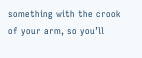something with the crook of your arm, so you’ll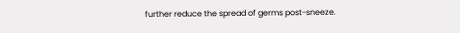further reduce the spread of germs post-sneeze.